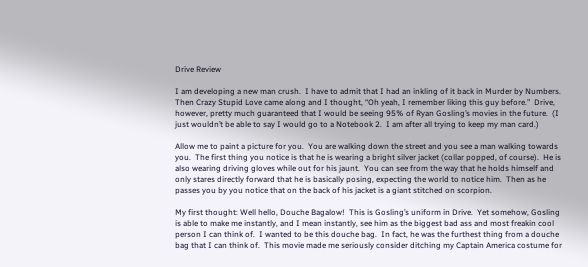Drive Review

I am developing a new man crush.  I have to admit that I had an inkling of it back in Murder by Numbers.  Then Crazy Stupid Love came along and I thought, “Oh yeah, I remember liking this guy before.”  Drive, however, pretty much guaranteed that I would be seeing 95% of Ryan Gosling’s movies in the future.  (I just wouldn’t be able to say I would go to a Notebook 2.  I am after all trying to keep my man card.)

Allow me to paint a picture for you.  You are walking down the street and you see a man walking towards you.  The first thing you notice is that he is wearing a bright silver jacket (collar popped, of course).  He is also wearing driving gloves while out for his jaunt.  You can see from the way that he holds himself and only stares directly forward that he is basically posing, expecting the world to notice him.  Then as he passes you by you notice that on the back of his jacket is a giant stitched on scorpion.

My first thought: Well hello, Douche Bagalow!  This is Gosling’s uniform in Drive.  Yet somehow, Gosling is able to make me instantly, and I mean instantly, see him as the biggest bad ass and most freakin cool person I can think of.  I wanted to be this douche bag.  In fact, he was the furthest thing from a douche bag that I can think of.  This movie made me seriously consider ditching my Captain America costume for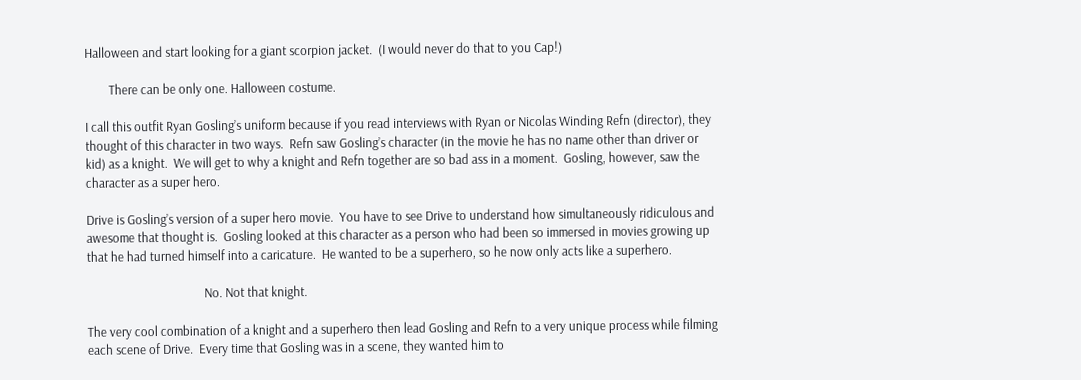Halloween and start looking for a giant scorpion jacket.  (I would never do that to you Cap!)

        There can be only one. Halloween costume.

I call this outfit Ryan Gosling’s uniform because if you read interviews with Ryan or Nicolas Winding Refn (director), they thought of this character in two ways.  Refn saw Gosling’s character (in the movie he has no name other than driver or kid) as a knight.  We will get to why a knight and Refn together are so bad ass in a moment.  Gosling, however, saw the character as a super hero.

Drive is Gosling’s version of a super hero movie.  You have to see Drive to understand how simultaneously ridiculous and awesome that thought is.  Gosling looked at this character as a person who had been so immersed in movies growing up that he had turned himself into a caricature.  He wanted to be a superhero, so he now only acts like a superhero.

                                       No. Not that knight.

The very cool combination of a knight and a superhero then lead Gosling and Refn to a very unique process while filming each scene of Drive.  Every time that Gosling was in a scene, they wanted him to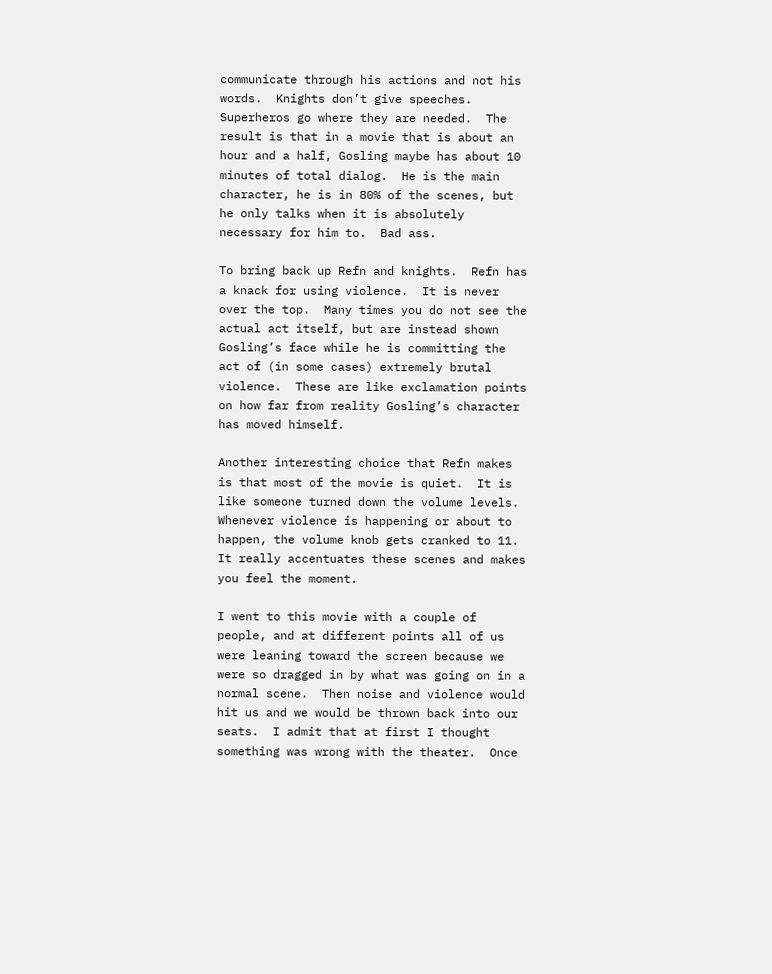communicate through his actions and not his words.  Knights don’t give speeches.  Superheros go where they are needed.  The result is that in a movie that is about an hour and a half, Gosling maybe has about 10 minutes of total dialog.  He is the main character, he is in 80% of the scenes, but he only talks when it is absolutely necessary for him to.  Bad ass.

To bring back up Refn and knights.  Refn has a knack for using violence.  It is never over the top.  Many times you do not see the actual act itself, but are instead shown Gosling’s face while he is committing the act of (in some cases) extremely brutal violence.  These are like exclamation points on how far from reality Gosling’s character has moved himself.

Another interesting choice that Refn makes is that most of the movie is quiet.  It is like someone turned down the volume levels.  Whenever violence is happening or about to happen, the volume knob gets cranked to 11.  It really accentuates these scenes and makes you feel the moment.

I went to this movie with a couple of people, and at different points all of us were leaning toward the screen because we were so dragged in by what was going on in a normal scene.  Then noise and violence would hit us and we would be thrown back into our seats.  I admit that at first I thought something was wrong with the theater.  Once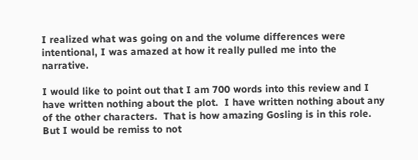I realized what was going on and the volume differences were intentional, I was amazed at how it really pulled me into the narrative.

I would like to point out that I am 700 words into this review and I have written nothing about the plot.  I have written nothing about any of the other characters.  That is how amazing Gosling is in this role.  But I would be remiss to not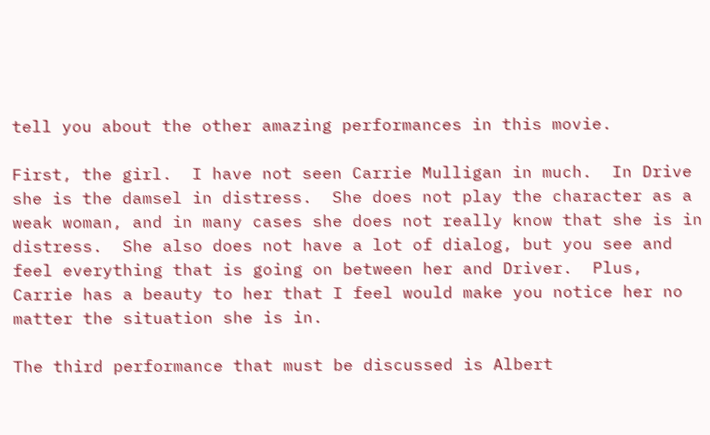tell you about the other amazing performances in this movie.

First, the girl.  I have not seen Carrie Mulligan in much.  In Drive she is the damsel in distress.  She does not play the character as a weak woman, and in many cases she does not really know that she is in distress.  She also does not have a lot of dialog, but you see and feel everything that is going on between her and Driver.  Plus, Carrie has a beauty to her that I feel would make you notice her no matter the situation she is in.

The third performance that must be discussed is Albert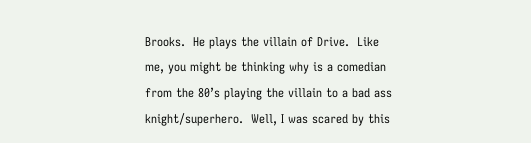Brooks.  He plays the villain of Drive.  Like me, you might be thinking why is a comedian from the 80’s playing the villain to a bad ass knight/superhero.  Well, I was scared by this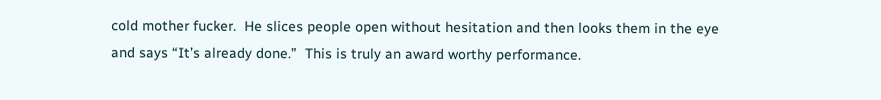cold mother fucker.  He slices people open without hesitation and then looks them in the eye and says “It’s already done.”  This is truly an award worthy performance.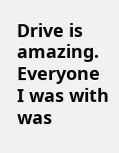Drive is amazing.  Everyone I was with was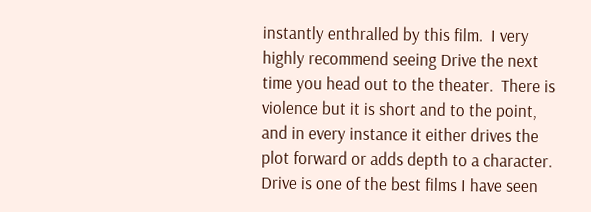instantly enthralled by this film.  I very highly recommend seeing Drive the next time you head out to the theater.  There is violence but it is short and to the point, and in every instance it either drives the plot forward or adds depth to a character.  Drive is one of the best films I have seen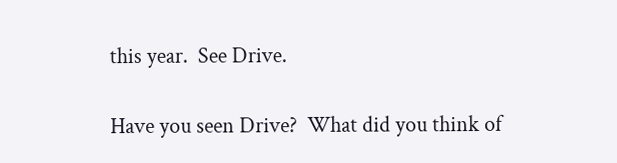this year.  See Drive.

Have you seen Drive?  What did you think of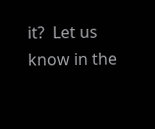it?  Let us know in the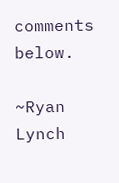comments below.

~Ryan Lynch